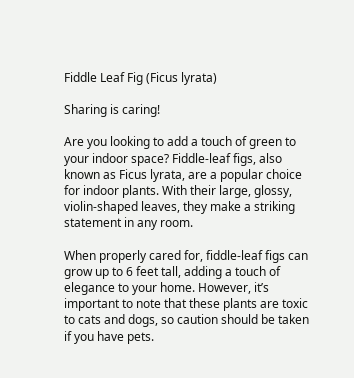Fiddle Leaf Fig (Ficus lyrata)

Sharing is caring!

Are you looking to add a touch of green to your indoor space? Fiddle-leaf figs, also known as Ficus lyrata, are a popular choice for indoor plants. With their large, glossy, violin-shaped leaves, they make a striking statement in any room.

When properly cared for, fiddle-leaf figs can grow up to 6 feet tall, adding a touch of elegance to your home. However, it’s important to note that these plants are toxic to cats and dogs, so caution should be taken if you have pets.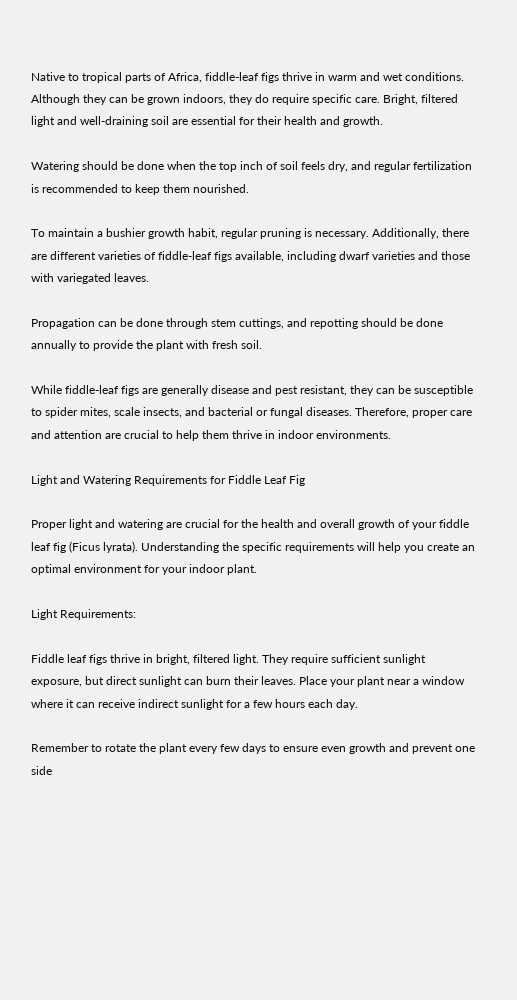Native to tropical parts of Africa, fiddle-leaf figs thrive in warm and wet conditions. Although they can be grown indoors, they do require specific care. Bright, filtered light and well-draining soil are essential for their health and growth.

Watering should be done when the top inch of soil feels dry, and regular fertilization is recommended to keep them nourished.

To maintain a bushier growth habit, regular pruning is necessary. Additionally, there are different varieties of fiddle-leaf figs available, including dwarf varieties and those with variegated leaves.

Propagation can be done through stem cuttings, and repotting should be done annually to provide the plant with fresh soil.

While fiddle-leaf figs are generally disease and pest resistant, they can be susceptible to spider mites, scale insects, and bacterial or fungal diseases. Therefore, proper care and attention are crucial to help them thrive in indoor environments.

Light and Watering Requirements for Fiddle Leaf Fig

Proper light and watering are crucial for the health and overall growth of your fiddle leaf fig (Ficus lyrata). Understanding the specific requirements will help you create an optimal environment for your indoor plant.

Light Requirements:

Fiddle leaf figs thrive in bright, filtered light. They require sufficient sunlight exposure, but direct sunlight can burn their leaves. Place your plant near a window where it can receive indirect sunlight for a few hours each day.

Remember to rotate the plant every few days to ensure even growth and prevent one side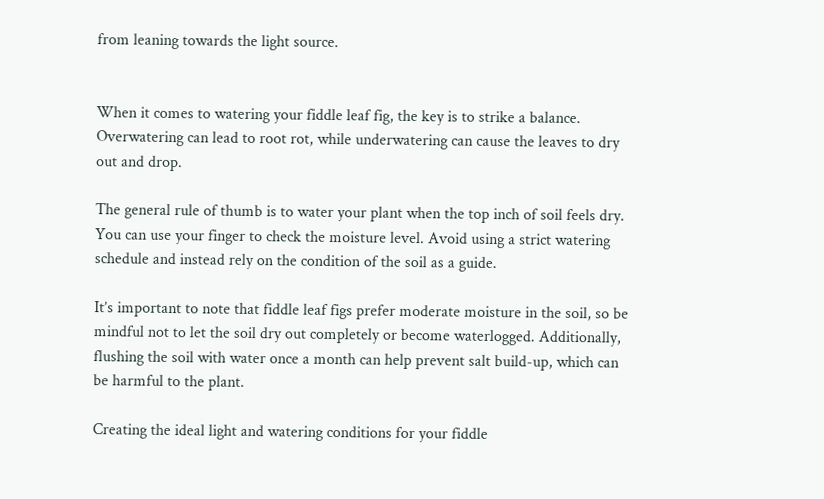from leaning towards the light source.


When it comes to watering your fiddle leaf fig, the key is to strike a balance. Overwatering can lead to root rot, while underwatering can cause the leaves to dry out and drop.

The general rule of thumb is to water your plant when the top inch of soil feels dry. You can use your finger to check the moisture level. Avoid using a strict watering schedule and instead rely on the condition of the soil as a guide.

It’s important to note that fiddle leaf figs prefer moderate moisture in the soil, so be mindful not to let the soil dry out completely or become waterlogged. Additionally, flushing the soil with water once a month can help prevent salt build-up, which can be harmful to the plant.

Creating the ideal light and watering conditions for your fiddle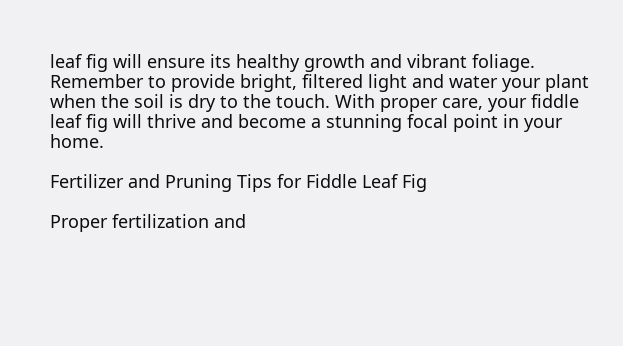leaf fig will ensure its healthy growth and vibrant foliage. Remember to provide bright, filtered light and water your plant when the soil is dry to the touch. With proper care, your fiddle leaf fig will thrive and become a stunning focal point in your home.

Fertilizer and Pruning Tips for Fiddle Leaf Fig

Proper fertilization and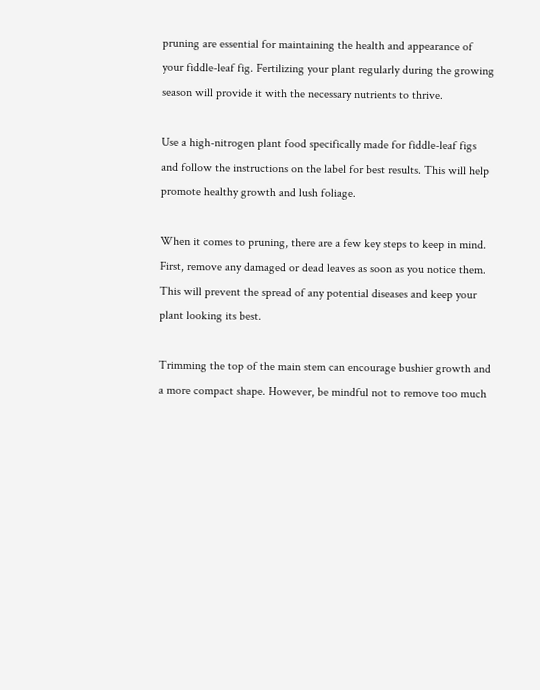pruning are essential for maintaining the health and appearance of your fiddle-leaf fig. Fertilizing your plant regularly during the growing season will provide it with the necessary nutrients to thrive.

Use a high-nitrogen plant food specifically made for fiddle-leaf figs and follow the instructions on the label for best results. This will help promote healthy growth and lush foliage.

When it comes to pruning, there are a few key steps to keep in mind. First, remove any damaged or dead leaves as soon as you notice them. This will prevent the spread of any potential diseases and keep your plant looking its best.

Trimming the top of the main stem can encourage bushier growth and a more compact shape. However, be mindful not to remove too much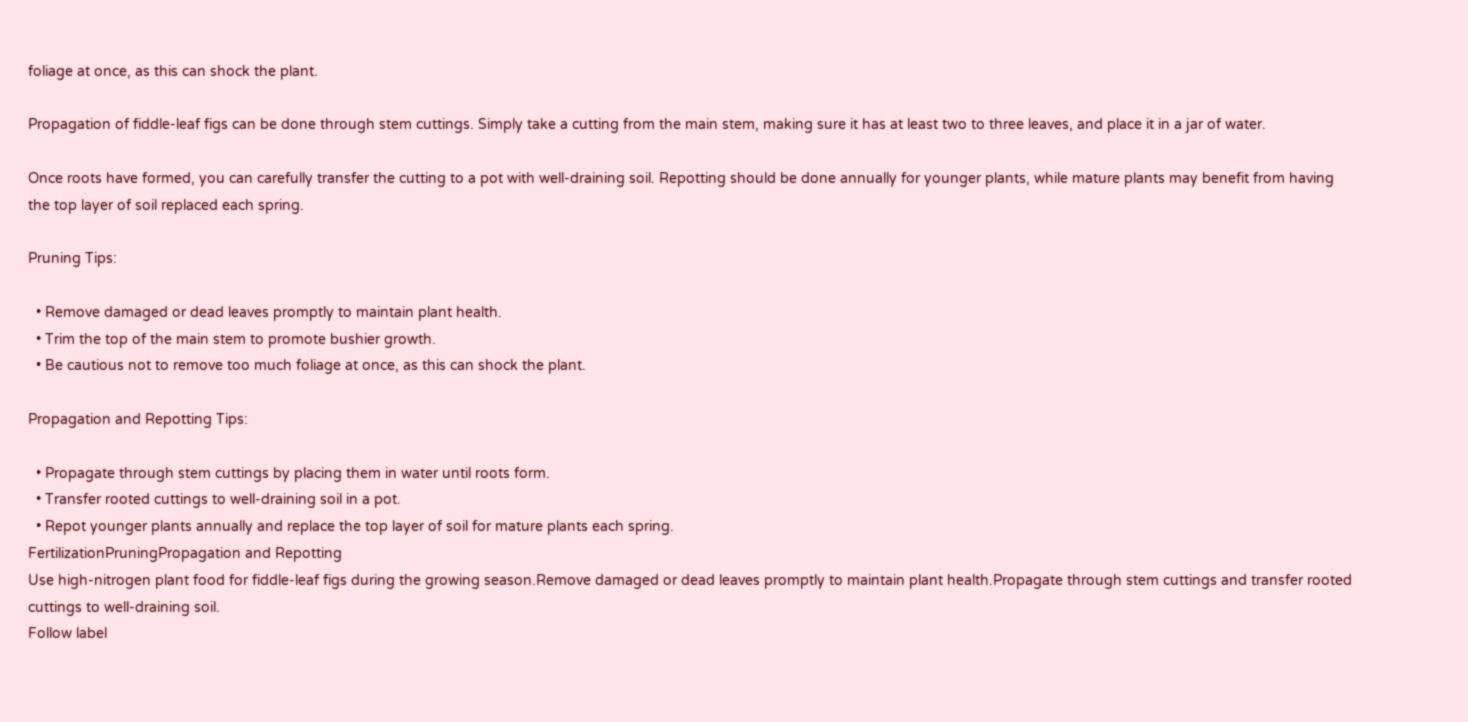foliage at once, as this can shock the plant.

Propagation of fiddle-leaf figs can be done through stem cuttings. Simply take a cutting from the main stem, making sure it has at least two to three leaves, and place it in a jar of water.

Once roots have formed, you can carefully transfer the cutting to a pot with well-draining soil. Repotting should be done annually for younger plants, while mature plants may benefit from having the top layer of soil replaced each spring.

Pruning Tips:

  • Remove damaged or dead leaves promptly to maintain plant health.
  • Trim the top of the main stem to promote bushier growth.
  • Be cautious not to remove too much foliage at once, as this can shock the plant.

Propagation and Repotting Tips:

  • Propagate through stem cuttings by placing them in water until roots form.
  • Transfer rooted cuttings to well-draining soil in a pot.
  • Repot younger plants annually and replace the top layer of soil for mature plants each spring.
FertilizationPruningPropagation and Repotting
Use high-nitrogen plant food for fiddle-leaf figs during the growing season.Remove damaged or dead leaves promptly to maintain plant health.Propagate through stem cuttings and transfer rooted cuttings to well-draining soil.
Follow label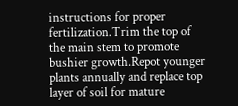instructions for proper fertilization.Trim the top of the main stem to promote bushier growth.Repot younger plants annually and replace top layer of soil for mature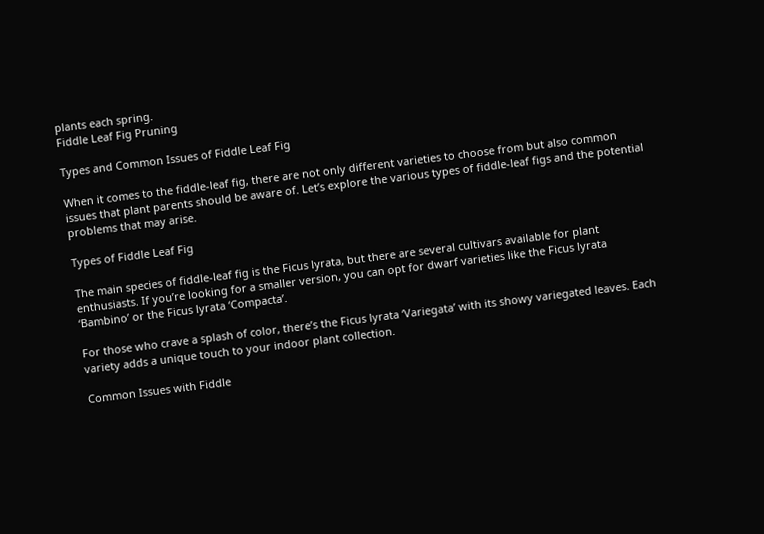plants each spring.
Fiddle Leaf Fig Pruning

Types and Common Issues of Fiddle Leaf Fig

When it comes to the fiddle-leaf fig, there are not only different varieties to choose from but also common issues that plant parents should be aware of. Let’s explore the various types of fiddle-leaf figs and the potential problems that may arise.

Types of Fiddle Leaf Fig

The main species of fiddle-leaf fig is the Ficus lyrata, but there are several cultivars available for plant enthusiasts. If you’re looking for a smaller version, you can opt for dwarf varieties like the Ficus lyrata ‘Bambino’ or the Ficus lyrata ‘Compacta’.

For those who crave a splash of color, there’s the Ficus lyrata ‘Variegata’ with its showy variegated leaves. Each variety adds a unique touch to your indoor plant collection.

Common Issues with Fiddle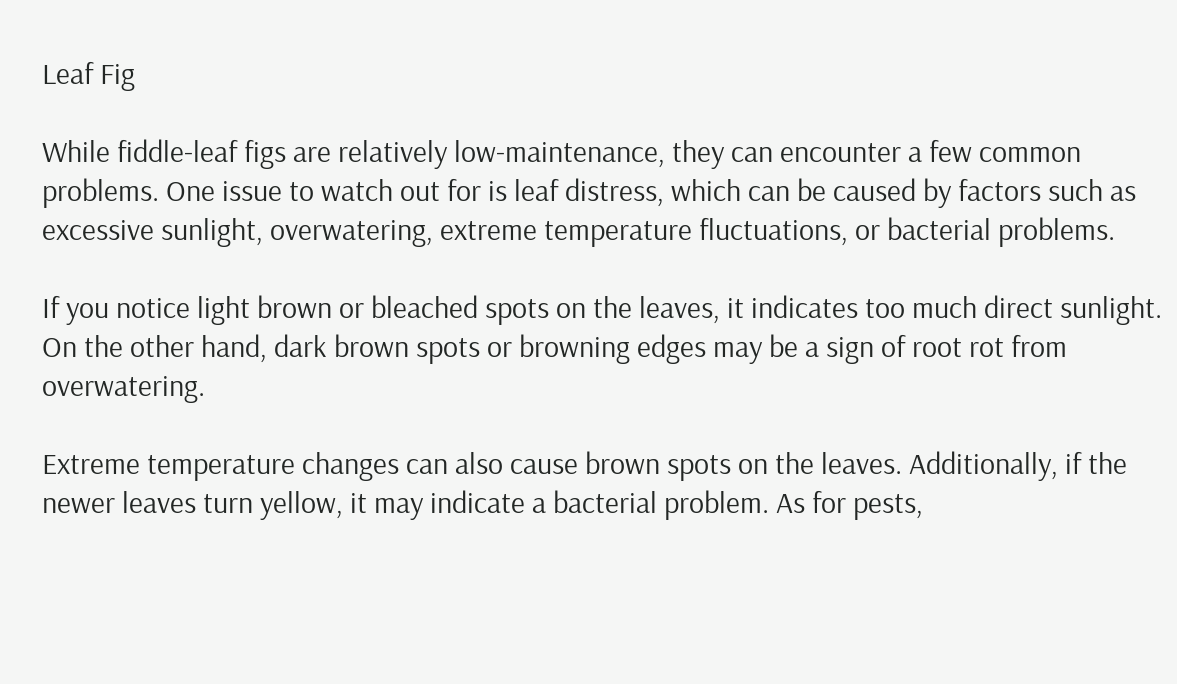Leaf Fig

While fiddle-leaf figs are relatively low-maintenance, they can encounter a few common problems. One issue to watch out for is leaf distress, which can be caused by factors such as excessive sunlight, overwatering, extreme temperature fluctuations, or bacterial problems.

If you notice light brown or bleached spots on the leaves, it indicates too much direct sunlight. On the other hand, dark brown spots or browning edges may be a sign of root rot from overwatering.

Extreme temperature changes can also cause brown spots on the leaves. Additionally, if the newer leaves turn yellow, it may indicate a bacterial problem. As for pests,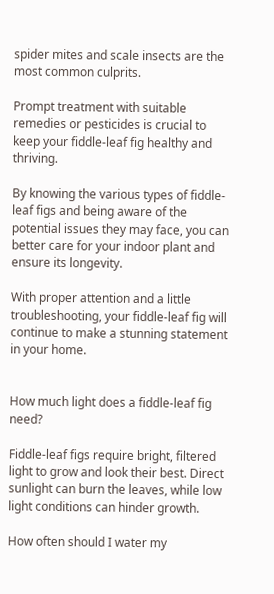spider mites and scale insects are the most common culprits.

Prompt treatment with suitable remedies or pesticides is crucial to keep your fiddle-leaf fig healthy and thriving.

By knowing the various types of fiddle-leaf figs and being aware of the potential issues they may face, you can better care for your indoor plant and ensure its longevity.

With proper attention and a little troubleshooting, your fiddle-leaf fig will continue to make a stunning statement in your home.


How much light does a fiddle-leaf fig need?

Fiddle-leaf figs require bright, filtered light to grow and look their best. Direct sunlight can burn the leaves, while low light conditions can hinder growth.

How often should I water my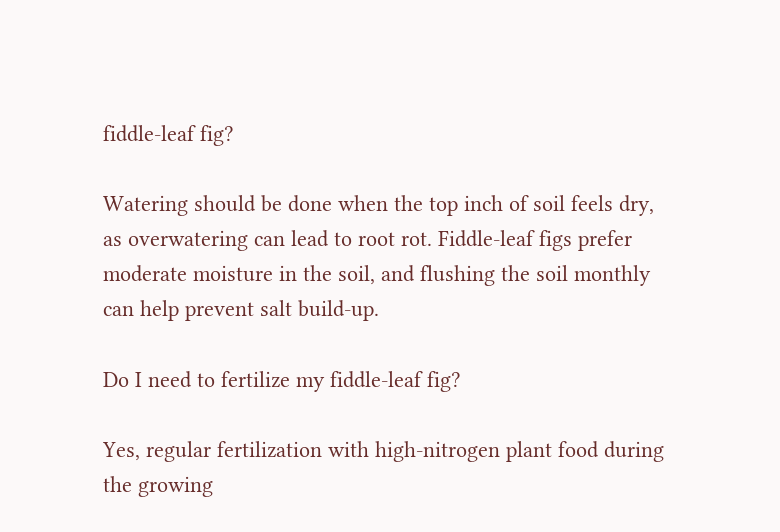fiddle-leaf fig?

Watering should be done when the top inch of soil feels dry, as overwatering can lead to root rot. Fiddle-leaf figs prefer moderate moisture in the soil, and flushing the soil monthly can help prevent salt build-up.

Do I need to fertilize my fiddle-leaf fig?

Yes, regular fertilization with high-nitrogen plant food during the growing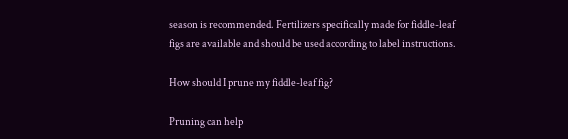season is recommended. Fertilizers specifically made for fiddle-leaf figs are available and should be used according to label instructions.

How should I prune my fiddle-leaf fig?

Pruning can help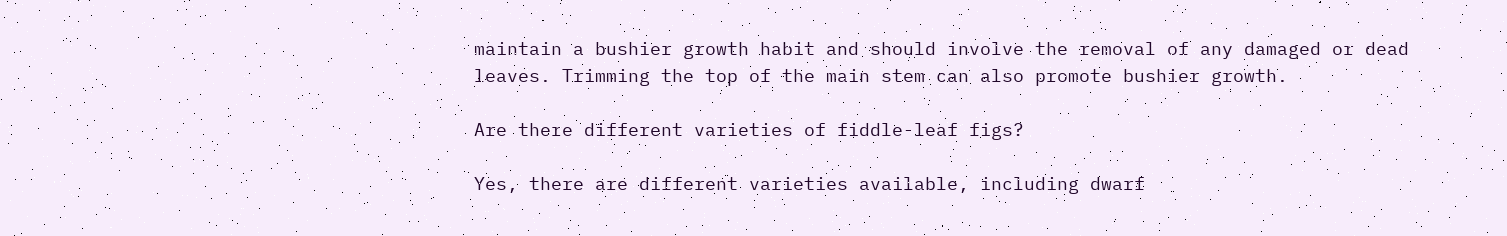maintain a bushier growth habit and should involve the removal of any damaged or dead leaves. Trimming the top of the main stem can also promote bushier growth.

Are there different varieties of fiddle-leaf figs?

Yes, there are different varieties available, including dwarf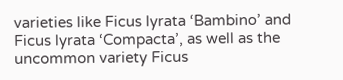varieties like Ficus lyrata ‘Bambino’ and Ficus lyrata ‘Compacta’, as well as the uncommon variety Ficus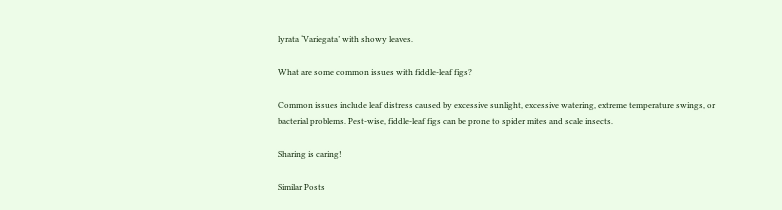lyrata ‘Variegata’ with showy leaves.

What are some common issues with fiddle-leaf figs?

Common issues include leaf distress caused by excessive sunlight, excessive watering, extreme temperature swings, or bacterial problems. Pest-wise, fiddle-leaf figs can be prone to spider mites and scale insects.

Sharing is caring!

Similar Posts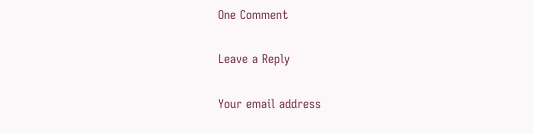One Comment

Leave a Reply

Your email address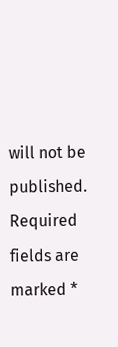will not be published. Required fields are marked *